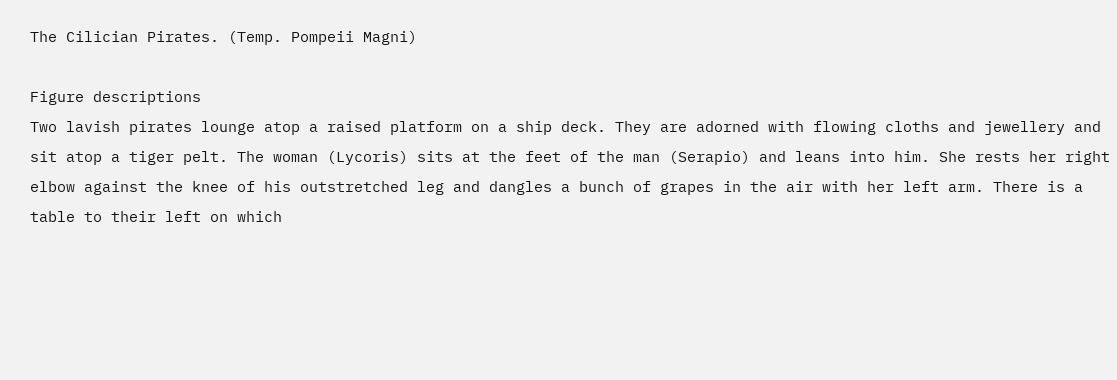The Cilician Pirates. (Temp. Pompeii Magni)

Figure descriptions
Two lavish pirates lounge atop a raised platform on a ship deck. They are adorned with flowing cloths and jewellery and sit atop a tiger pelt. The woman (Lycoris) sits at the feet of the man (Serapio) and leans into him. She rests her right elbow against the knee of his outstretched leg and dangles a bunch of grapes in the air with her left arm. There is a table to their left on which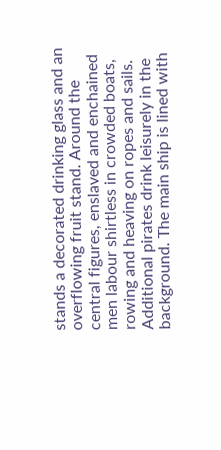stands a decorated drinking glass and an overflowing fruit stand. Around the central figures, enslaved and enchained men labour shirtless in crowded boats, rowing and heaving on ropes and sails. Additional pirates drink leisurely in the background. The main ship is lined with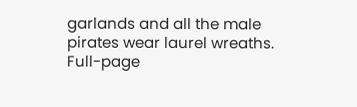garlands and all the male pirates wear laurel wreaths. Full-page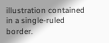illustration contained in a single-ruled border.